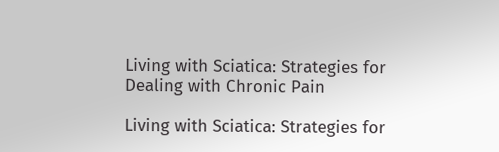Living with Sciatica: Strategies for Dealing with Chronic Pain

Living with Sciatica: Strategies for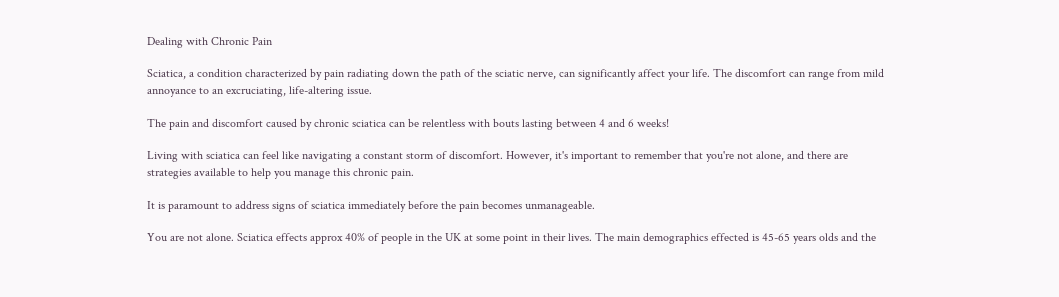Dealing with Chronic Pain

Sciatica, a condition characterized by pain radiating down the path of the sciatic nerve, can significantly affect your life. The discomfort can range from mild annoyance to an excruciating, life-altering issue.

The pain and discomfort caused by chronic sciatica can be relentless with bouts lasting between 4 and 6 weeks!

Living with sciatica can feel like navigating a constant storm of discomfort. However, it's important to remember that you're not alone, and there are strategies available to help you manage this chronic pain.

It is paramount to address signs of sciatica immediately before the pain becomes unmanageable.

You are not alone. Sciatica effects approx 40% of people in the UK at some point in their lives. The main demographics effected is 45-65 years olds and the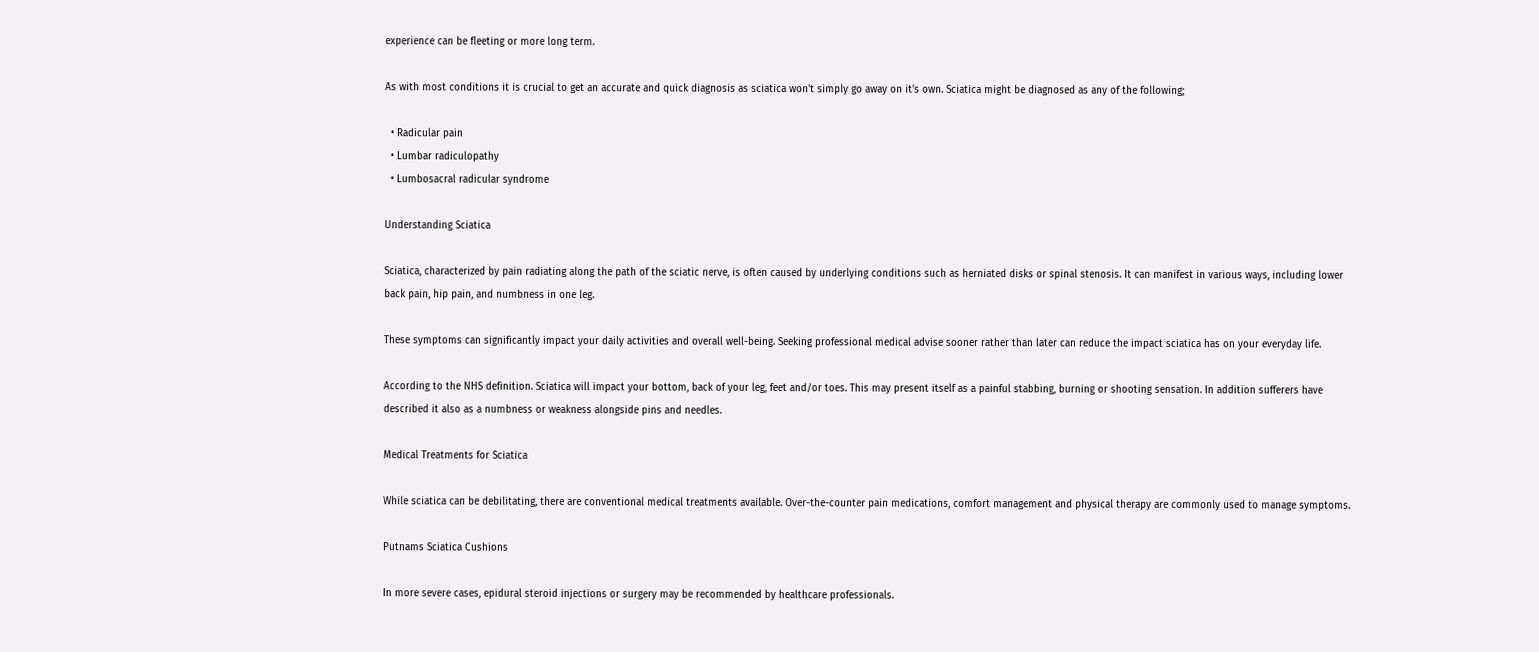experience can be fleeting or more long term.

As with most conditions it is crucial to get an accurate and quick diagnosis as sciatica won't simply go away on it's own. Sciatica might be diagnosed as any of the following;

  • Radicular pain
  • Lumbar radiculopathy
  • Lumbosacral radicular syndrome

Understanding Sciatica

Sciatica, characterized by pain radiating along the path of the sciatic nerve, is often caused by underlying conditions such as herniated disks or spinal stenosis. It can manifest in various ways, including lower back pain, hip pain, and numbness in one leg.

These symptoms can significantly impact your daily activities and overall well-being. Seeking professional medical advise sooner rather than later can reduce the impact sciatica has on your everyday life.

According to the NHS definition. Sciatica will impact your bottom, back of your leg, feet and/or toes. This may present itself as a painful stabbing, burning or shooting sensation. In addition sufferers have described it also as a numbness or weakness alongside pins and needles.

Medical Treatments for Sciatica

While sciatica can be debilitating, there are conventional medical treatments available. Over-the-counter pain medications, comfort management and physical therapy are commonly used to manage symptoms.

Putnams Sciatica Cushions

In more severe cases, epidural steroid injections or surgery may be recommended by healthcare professionals.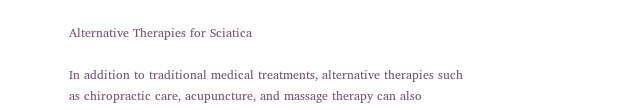Alternative Therapies for Sciatica

In addition to traditional medical treatments, alternative therapies such as chiropractic care, acupuncture, and massage therapy can also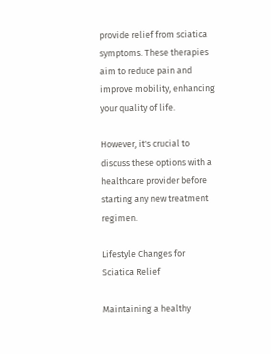provide relief from sciatica symptoms. These therapies aim to reduce pain and improve mobility, enhancing your quality of life.

However, it's crucial to discuss these options with a healthcare provider before starting any new treatment regimen.

Lifestyle Changes for Sciatica Relief

Maintaining a healthy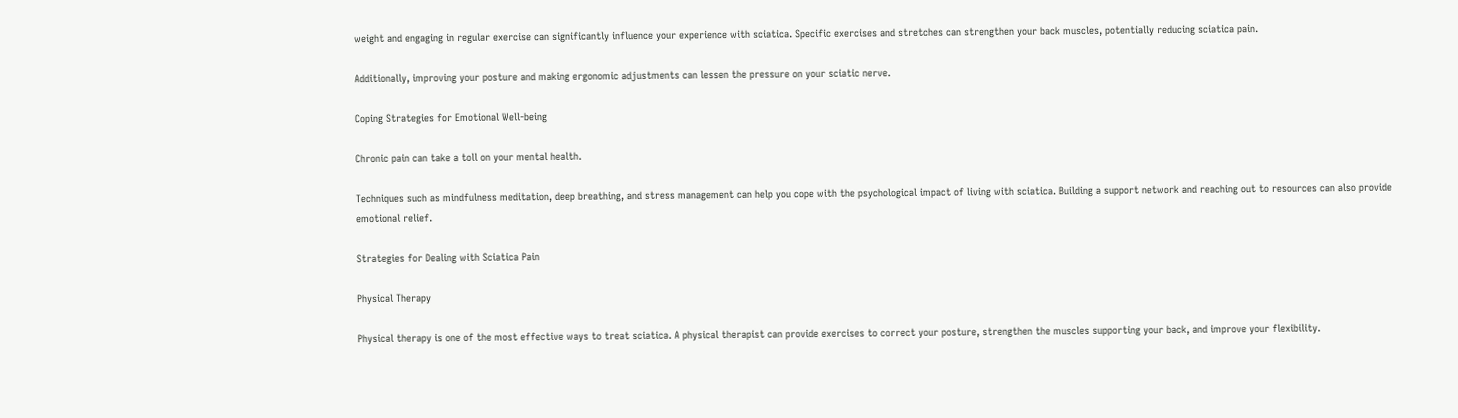weight and engaging in regular exercise can significantly influence your experience with sciatica. Specific exercises and stretches can strengthen your back muscles, potentially reducing sciatica pain.

Additionally, improving your posture and making ergonomic adjustments can lessen the pressure on your sciatic nerve.

Coping Strategies for Emotional Well-being

Chronic pain can take a toll on your mental health.

Techniques such as mindfulness meditation, deep breathing, and stress management can help you cope with the psychological impact of living with sciatica. Building a support network and reaching out to resources can also provide emotional relief.

Strategies for Dealing with Sciatica Pain

Physical Therapy

Physical therapy is one of the most effective ways to treat sciatica. A physical therapist can provide exercises to correct your posture, strengthen the muscles supporting your back, and improve your flexibility.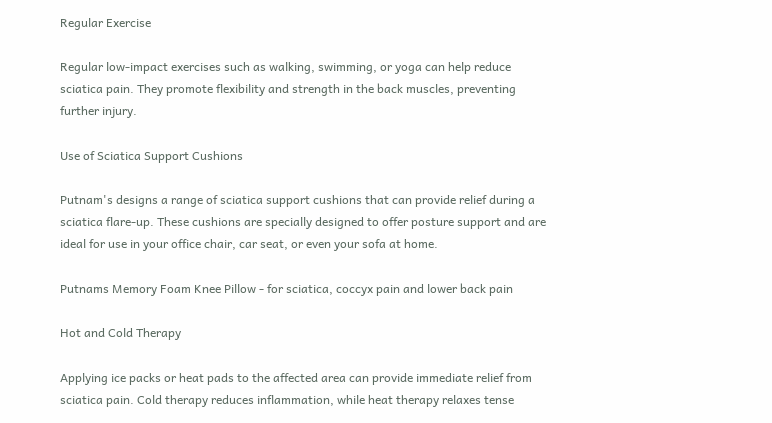Regular Exercise

Regular low-impact exercises such as walking, swimming, or yoga can help reduce sciatica pain. They promote flexibility and strength in the back muscles, preventing further injury.

Use of Sciatica Support Cushions

Putnam's designs a range of sciatica support cushions that can provide relief during a sciatica flare-up. These cushions are specially designed to offer posture support and are ideal for use in your office chair, car seat, or even your sofa at home.

Putnams Memory Foam Knee Pillow - for sciatica, coccyx pain and lower back pain

Hot and Cold Therapy

Applying ice packs or heat pads to the affected area can provide immediate relief from sciatica pain. Cold therapy reduces inflammation, while heat therapy relaxes tense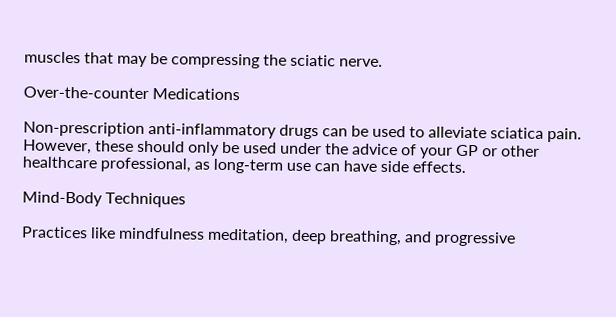muscles that may be compressing the sciatic nerve.

Over-the-counter Medications

Non-prescription anti-inflammatory drugs can be used to alleviate sciatica pain. However, these should only be used under the advice of your GP or other healthcare professional, as long-term use can have side effects.

Mind-Body Techniques

Practices like mindfulness meditation, deep breathing, and progressive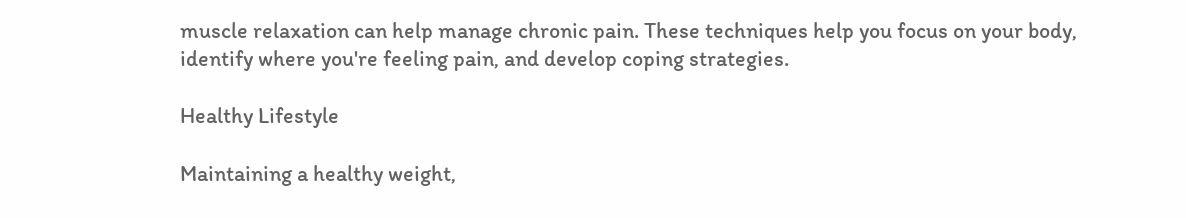muscle relaxation can help manage chronic pain. These techniques help you focus on your body, identify where you're feeling pain, and develop coping strategies.

Healthy Lifestyle

Maintaining a healthy weight,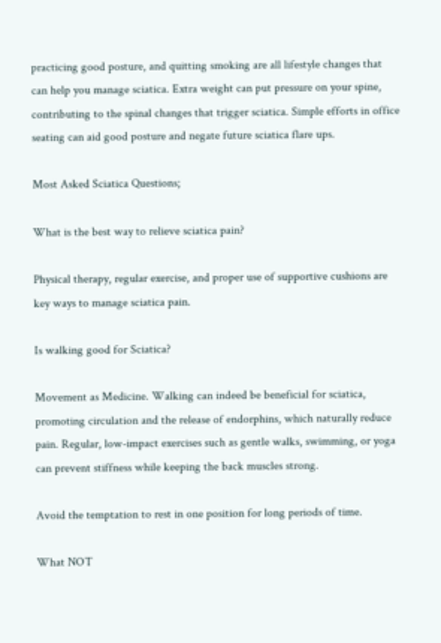practicing good posture, and quitting smoking are all lifestyle changes that can help you manage sciatica. Extra weight can put pressure on your spine, contributing to the spinal changes that trigger sciatica. Simple efforts in office seating can aid good posture and negate future sciatica flare ups.

Most Asked Sciatica Questions;

What is the best way to relieve sciatica pain?

Physical therapy, regular exercise, and proper use of supportive cushions are key ways to manage sciatica pain.

Is walking good for Sciatica?

Movement as Medicine. Walking can indeed be beneficial for sciatica, promoting circulation and the release of endorphins, which naturally reduce pain. Regular, low-impact exercises such as gentle walks, swimming, or yoga can prevent stiffness while keeping the back muscles strong.

Avoid the temptation to rest in one position for long periods of time.

What NOT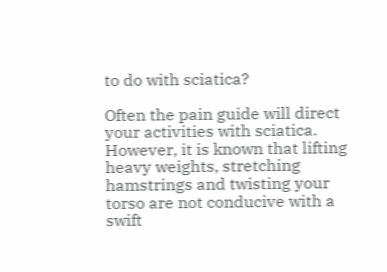to do with sciatica?

Often the pain guide will direct your activities with sciatica. However, it is known that lifting heavy weights, stretching hamstrings and twisting your torso are not conducive with a swift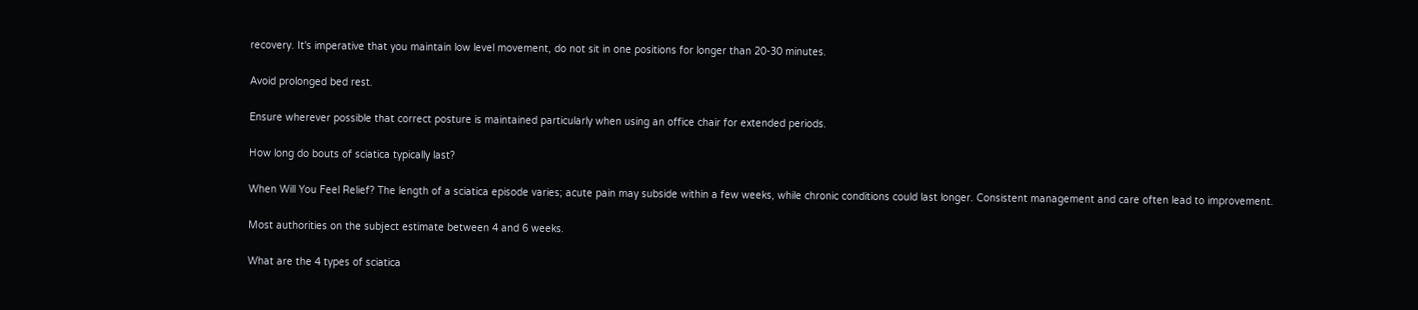recovery. It's imperative that you maintain low level movement, do not sit in one positions for longer than 20-30 minutes.

Avoid prolonged bed rest.

Ensure wherever possible that correct posture is maintained particularly when using an office chair for extended periods.

How long do bouts of sciatica typically last?

When Will You Feel Relief? The length of a sciatica episode varies; acute pain may subside within a few weeks, while chronic conditions could last longer. Consistent management and care often lead to improvement.

Most authorities on the subject estimate between 4 and 6 weeks.

What are the 4 types of sciatica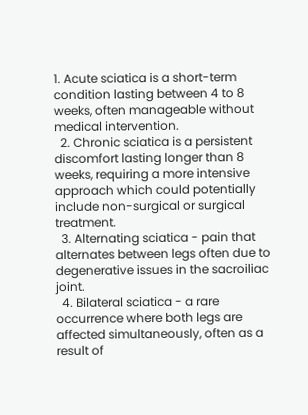1. Acute sciatica is a short-term condition lasting between 4 to 8 weeks, often manageable without medical intervention.
  2. Chronic sciatica is a persistent discomfort lasting longer than 8 weeks, requiring a more intensive approach which could potentially include non-surgical or surgical treatment.
  3. Alternating sciatica - pain that alternates between legs often due to degenerative issues in the sacroiliac joint.
  4. Bilateral sciatica - a rare occurrence where both legs are affected simultaneously, often as a result of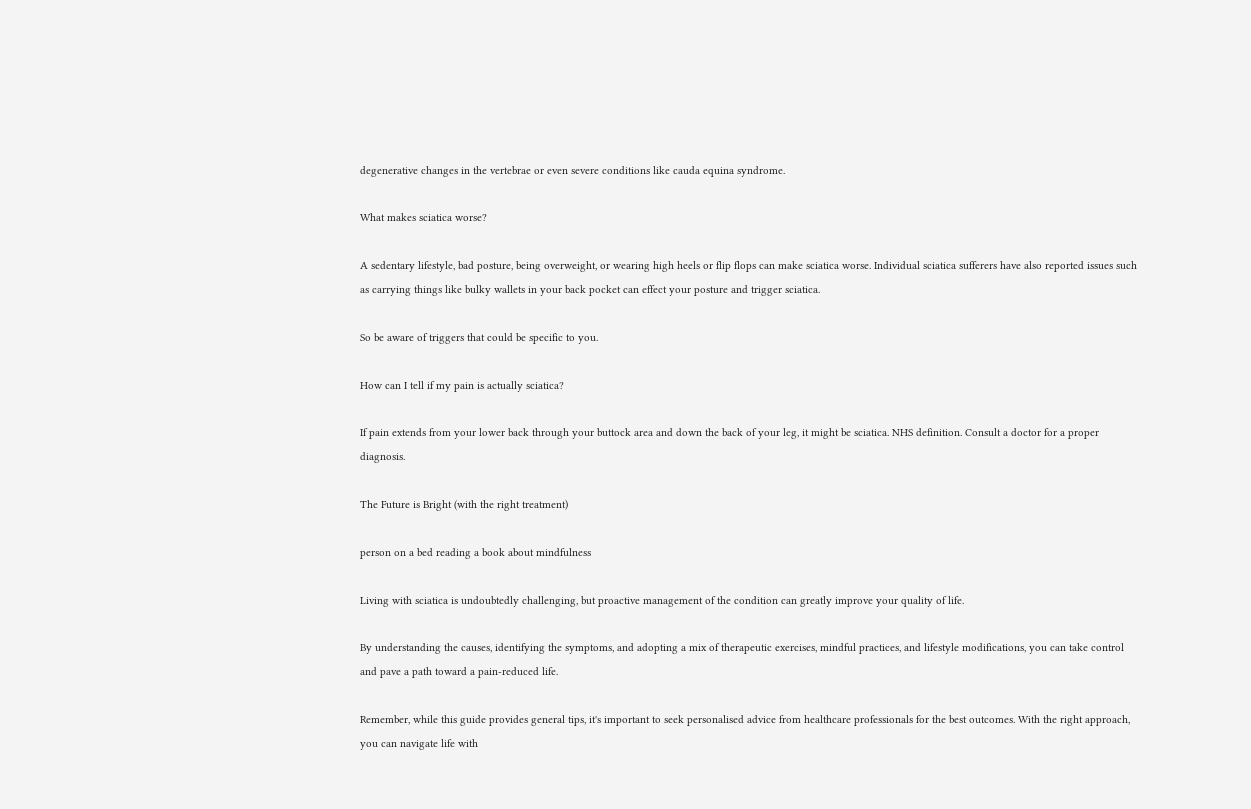degenerative changes in the vertebrae or even severe conditions like cauda equina syndrome.

What makes sciatica worse?

A sedentary lifestyle, bad posture, being overweight, or wearing high heels or flip flops can make sciatica worse. Individual sciatica sufferers have also reported issues such as carrying things like bulky wallets in your back pocket can effect your posture and trigger sciatica.

So be aware of triggers that could be specific to you.

How can I tell if my pain is actually sciatica?

If pain extends from your lower back through your buttock area and down the back of your leg, it might be sciatica. NHS definition. Consult a doctor for a proper diagnosis.

The Future is Bright (with the right treatment)

person on a bed reading a book about mindfulness

Living with sciatica is undoubtedly challenging, but proactive management of the condition can greatly improve your quality of life.

By understanding the causes, identifying the symptoms, and adopting a mix of therapeutic exercises, mindful practices, and lifestyle modifications, you can take control and pave a path toward a pain-reduced life.

Remember, while this guide provides general tips, it's important to seek personalised advice from healthcare professionals for the best outcomes. With the right approach, you can navigate life with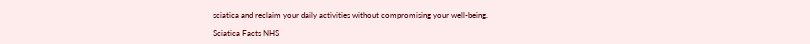sciatica and reclaim your daily activities without compromising your well-being.

Sciatica Facts NHS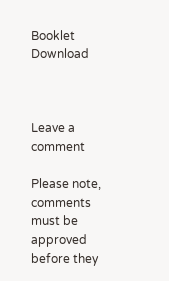Booklet Download



Leave a comment

Please note, comments must be approved before they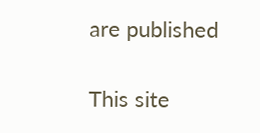are published

This site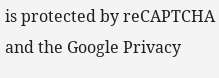is protected by reCAPTCHA and the Google Privacy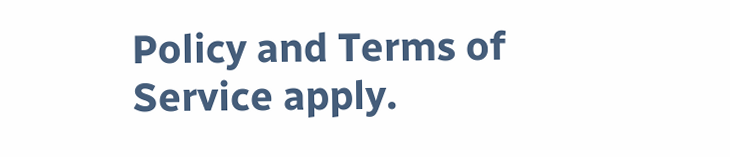Policy and Terms of Service apply.